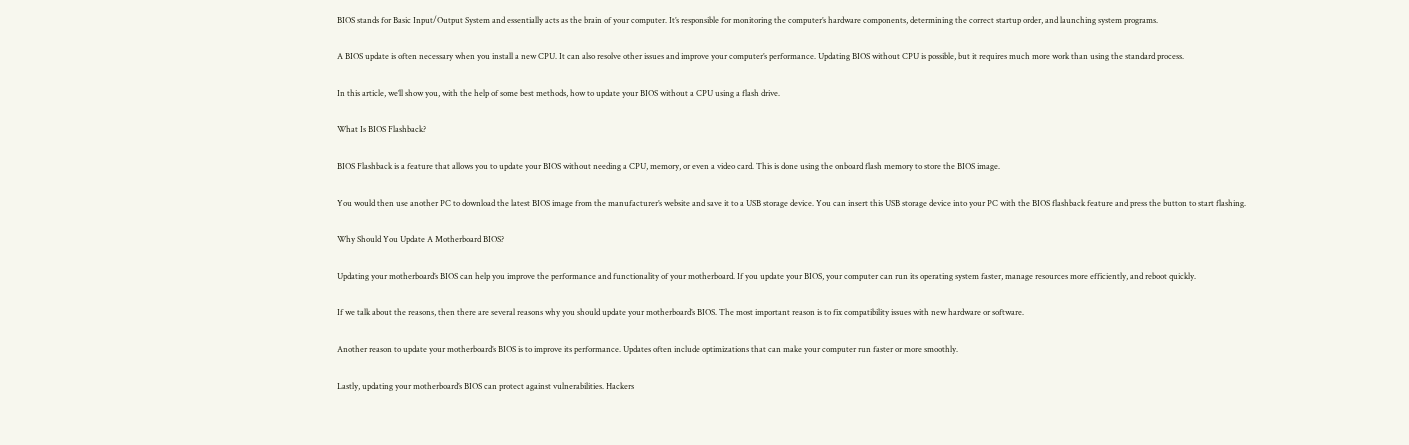BIOS stands for Basic Input/Output System and essentially acts as the brain of your computer. It’s responsible for monitoring the computer’s hardware components, determining the correct startup order, and launching system programs.

A BIOS update is often necessary when you install a new CPU. It can also resolve other issues and improve your computer’s performance. Updating BIOS without CPU is possible, but it requires much more work than using the standard process.

In this article, we’ll show you, with the help of some best methods, how to update your BIOS without a CPU using a flash drive.

What Is BIOS Flashback?

BIOS Flashback is a feature that allows you to update your BIOS without needing a CPU, memory, or even a video card. This is done using the onboard flash memory to store the BIOS image.

You would then use another PC to download the latest BIOS image from the manufacturer’s website and save it to a USB storage device. You can insert this USB storage device into your PC with the BIOS flashback feature and press the button to start flashing.

Why Should You Update A Motherboard BIOS?

Updating your motherboard’s BIOS can help you improve the performance and functionality of your motherboard. If you update your BIOS, your computer can run its operating system faster, manage resources more efficiently, and reboot quickly.

If we talk about the reasons, then there are several reasons why you should update your motherboard’s BIOS. The most important reason is to fix compatibility issues with new hardware or software.

Another reason to update your motherboard’s BIOS is to improve its performance. Updates often include optimizations that can make your computer run faster or more smoothly.

Lastly, updating your motherboard’s BIOS can protect against vulnerabilities. Hackers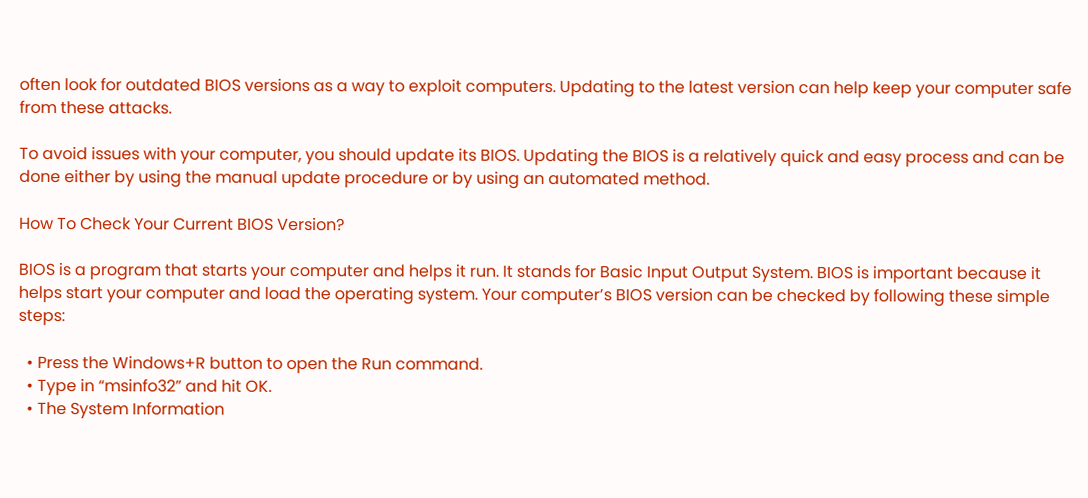often look for outdated BIOS versions as a way to exploit computers. Updating to the latest version can help keep your computer safe from these attacks.

To avoid issues with your computer, you should update its BIOS. Updating the BIOS is a relatively quick and easy process and can be done either by using the manual update procedure or by using an automated method.

How To Check Your Current BIOS Version?

BIOS is a program that starts your computer and helps it run. It stands for Basic Input Output System. BIOS is important because it helps start your computer and load the operating system. Your computer’s BIOS version can be checked by following these simple steps:

  • Press the Windows+R button to open the Run command.
  • Type in “msinfo32” and hit OK.
  • The System Information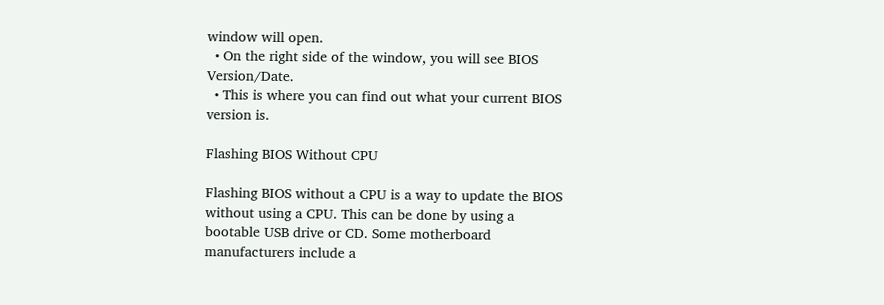window will open.
  • On the right side of the window, you will see BIOS Version/Date.
  • This is where you can find out what your current BIOS version is.

Flashing BIOS Without CPU

Flashing BIOS without a CPU is a way to update the BIOS without using a CPU. This can be done by using a bootable USB drive or CD. Some motherboard manufacturers include a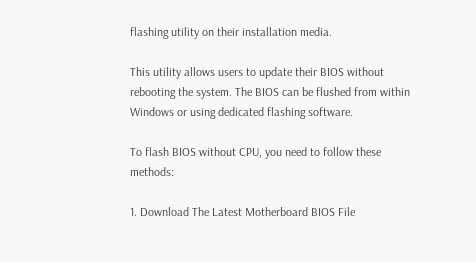flashing utility on their installation media.

This utility allows users to update their BIOS without rebooting the system. The BIOS can be flushed from within Windows or using dedicated flashing software.

To flash BIOS without CPU, you need to follow these methods:

1. Download The Latest Motherboard BIOS File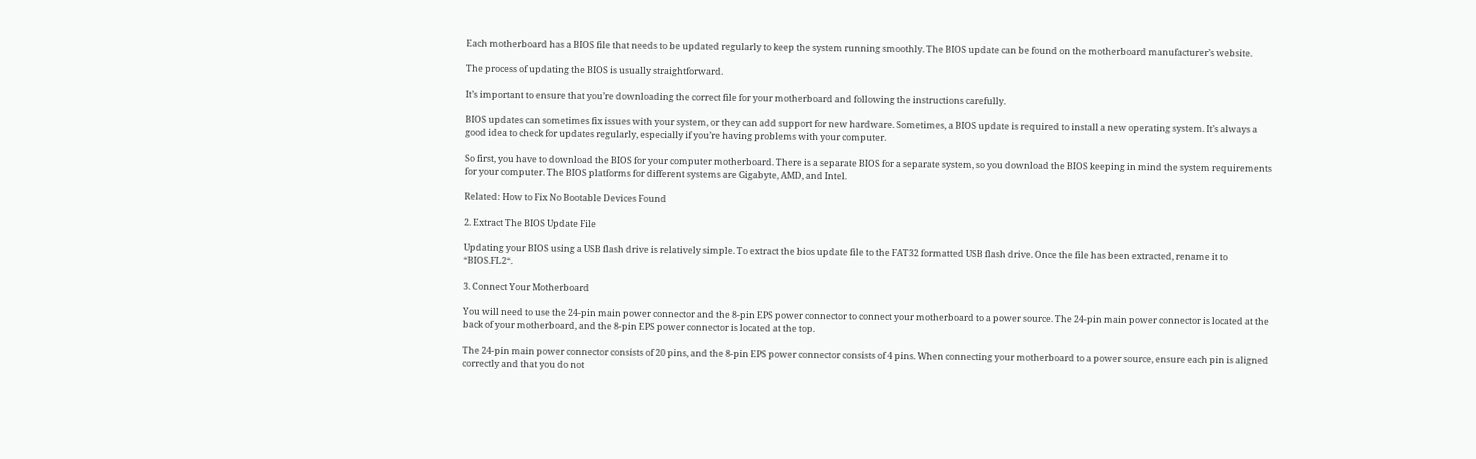Each motherboard has a BIOS file that needs to be updated regularly to keep the system running smoothly. The BIOS update can be found on the motherboard manufacturer’s website.

The process of updating the BIOS is usually straightforward.

It’s important to ensure that you’re downloading the correct file for your motherboard and following the instructions carefully.

BIOS updates can sometimes fix issues with your system, or they can add support for new hardware. Sometimes, a BIOS update is required to install a new operating system. It’s always a good idea to check for updates regularly, especially if you’re having problems with your computer.

So first, you have to download the BIOS for your computer motherboard. There is a separate BIOS for a separate system, so you download the BIOS keeping in mind the system requirements for your computer. The BIOS platforms for different systems are Gigabyte, AMD, and Intel.

Related: How to Fix No Bootable Devices Found

2. Extract The BIOS Update File

Updating your BIOS using a USB flash drive is relatively simple. To extract the bios update file to the FAT32 formatted USB flash drive. Once the file has been extracted, rename it to “BIOS.FL2“.

3. Connect Your Motherboard

You will need to use the 24-pin main power connector and the 8-pin EPS power connector to connect your motherboard to a power source. The 24-pin main power connector is located at the back of your motherboard, and the 8-pin EPS power connector is located at the top.

The 24-pin main power connector consists of 20 pins, and the 8-pin EPS power connector consists of 4 pins. When connecting your motherboard to a power source, ensure each pin is aligned correctly and that you do not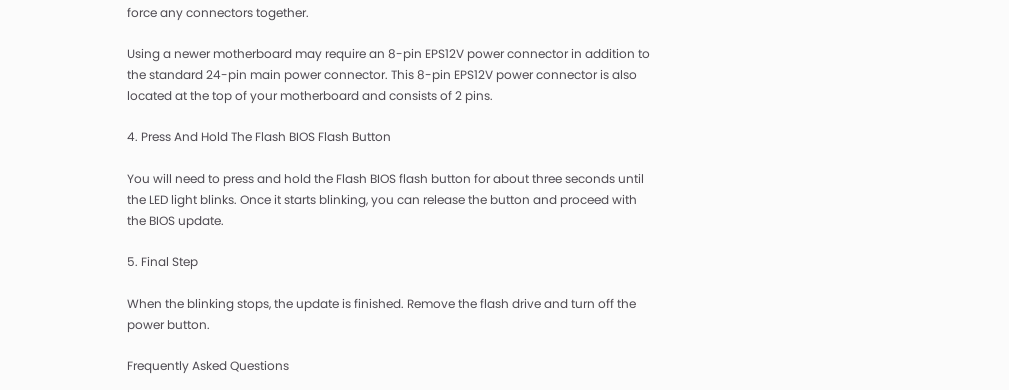force any connectors together.

Using a newer motherboard may require an 8-pin EPS12V power connector in addition to the standard 24-pin main power connector. This 8-pin EPS12V power connector is also located at the top of your motherboard and consists of 2 pins.

4. Press And Hold The Flash BIOS Flash Button

You will need to press and hold the Flash BIOS flash button for about three seconds until the LED light blinks. Once it starts blinking, you can release the button and proceed with the BIOS update.

5. Final Step

When the blinking stops, the update is finished. Remove the flash drive and turn off the power button.

Frequently Asked Questions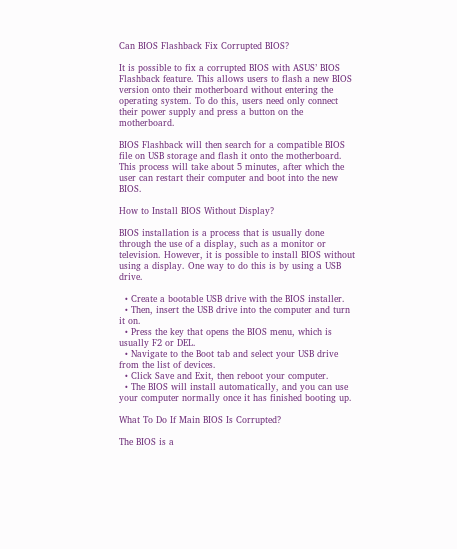Can BIOS Flashback Fix Corrupted BIOS?

It is possible to fix a corrupted BIOS with ASUS’ BIOS Flashback feature. This allows users to flash a new BIOS version onto their motherboard without entering the operating system. To do this, users need only connect their power supply and press a button on the motherboard.

BIOS Flashback will then search for a compatible BIOS file on USB storage and flash it onto the motherboard. This process will take about 5 minutes, after which the user can restart their computer and boot into the new BIOS.

How to Install BIOS Without Display?

BIOS installation is a process that is usually done through the use of a display, such as a monitor or television. However, it is possible to install BIOS without using a display. One way to do this is by using a USB drive.

  • Create a bootable USB drive with the BIOS installer.
  • Then, insert the USB drive into the computer and turn it on.
  • Press the key that opens the BIOS menu, which is usually F2 or DEL.
  • Navigate to the Boot tab and select your USB drive from the list of devices.
  • Click Save and Exit, then reboot your computer.
  • The BIOS will install automatically, and you can use your computer normally once it has finished booting up.

What To Do If Main BIOS Is Corrupted?

The BIOS is a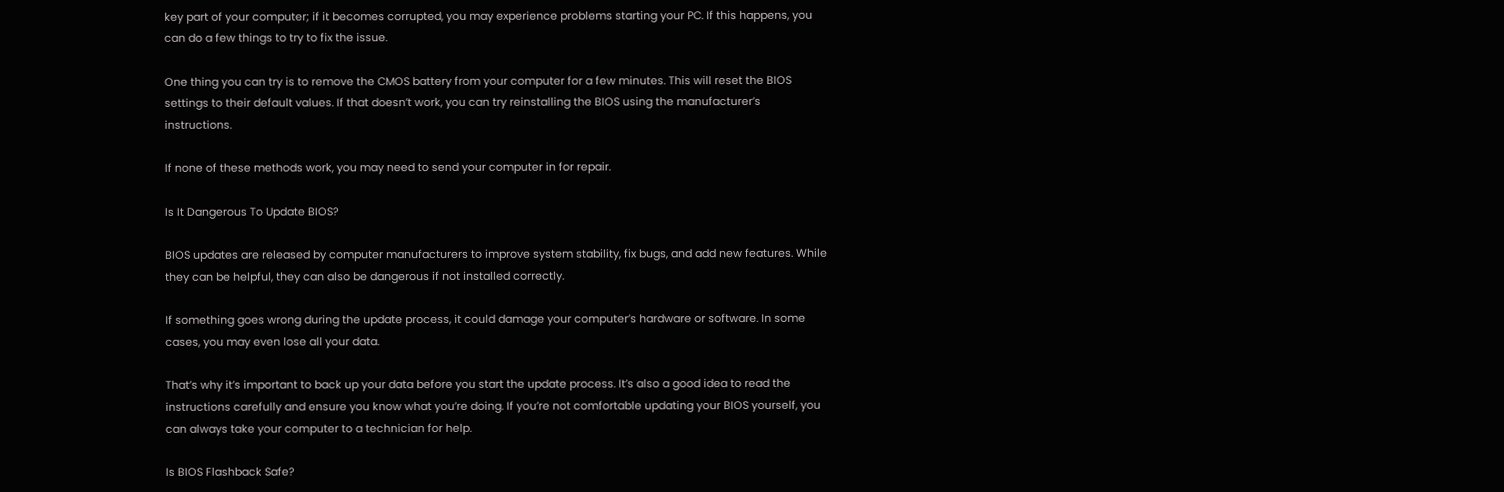key part of your computer; if it becomes corrupted, you may experience problems starting your PC. If this happens, you can do a few things to try to fix the issue.

One thing you can try is to remove the CMOS battery from your computer for a few minutes. This will reset the BIOS settings to their default values. If that doesn’t work, you can try reinstalling the BIOS using the manufacturer’s instructions.

If none of these methods work, you may need to send your computer in for repair.

Is It Dangerous To Update BIOS?

BIOS updates are released by computer manufacturers to improve system stability, fix bugs, and add new features. While they can be helpful, they can also be dangerous if not installed correctly.

If something goes wrong during the update process, it could damage your computer’s hardware or software. In some cases, you may even lose all your data.

That’s why it’s important to back up your data before you start the update process. It’s also a good idea to read the instructions carefully and ensure you know what you’re doing. If you’re not comfortable updating your BIOS yourself, you can always take your computer to a technician for help.

Is BIOS Flashback Safe?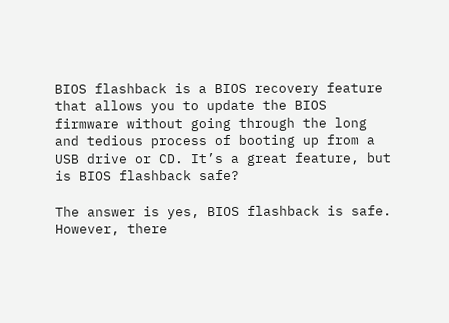BIOS flashback is a BIOS recovery feature that allows you to update the BIOS firmware without going through the long and tedious process of booting up from a USB drive or CD. It’s a great feature, but is BIOS flashback safe?

The answer is yes, BIOS flashback is safe. However, there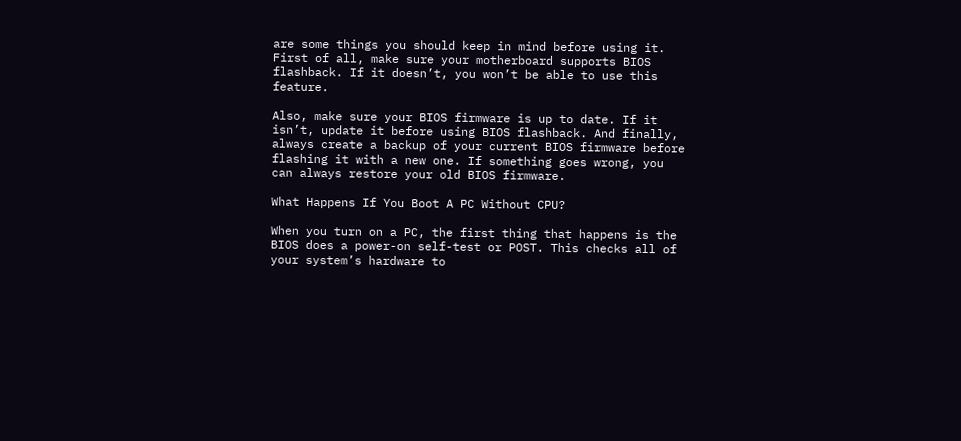are some things you should keep in mind before using it. First of all, make sure your motherboard supports BIOS flashback. If it doesn’t, you won’t be able to use this feature.

Also, make sure your BIOS firmware is up to date. If it isn’t, update it before using BIOS flashback. And finally, always create a backup of your current BIOS firmware before flashing it with a new one. If something goes wrong, you can always restore your old BIOS firmware.

What Happens If You Boot A PC Without CPU?

When you turn on a PC, the first thing that happens is the BIOS does a power-on self-test or POST. This checks all of your system’s hardware to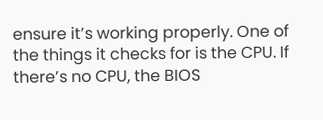ensure it’s working properly. One of the things it checks for is the CPU. If there’s no CPU, the BIOS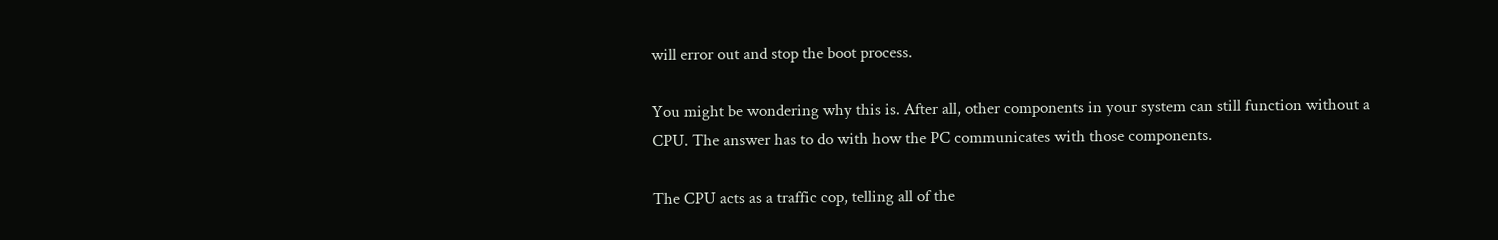will error out and stop the boot process.

You might be wondering why this is. After all, other components in your system can still function without a CPU. The answer has to do with how the PC communicates with those components.

The CPU acts as a traffic cop, telling all of the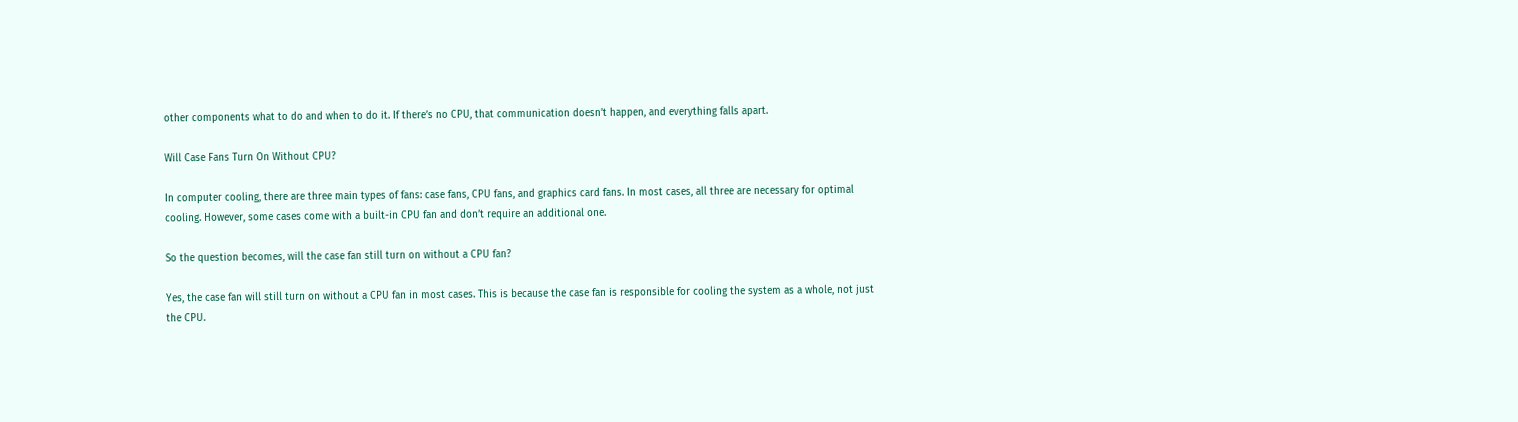other components what to do and when to do it. If there’s no CPU, that communication doesn’t happen, and everything falls apart.

Will Case Fans Turn On Without CPU?

In computer cooling, there are three main types of fans: case fans, CPU fans, and graphics card fans. In most cases, all three are necessary for optimal cooling. However, some cases come with a built-in CPU fan and don’t require an additional one.

So the question becomes, will the case fan still turn on without a CPU fan?

Yes, the case fan will still turn on without a CPU fan in most cases. This is because the case fan is responsible for cooling the system as a whole, not just the CPU.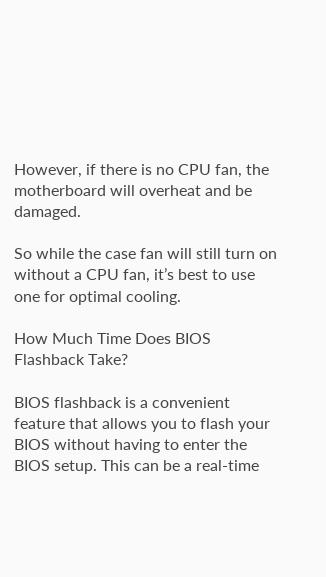However, if there is no CPU fan, the motherboard will overheat and be damaged.

So while the case fan will still turn on without a CPU fan, it’s best to use one for optimal cooling.

How Much Time Does BIOS Flashback Take?

BIOS flashback is a convenient feature that allows you to flash your BIOS without having to enter the BIOS setup. This can be a real-time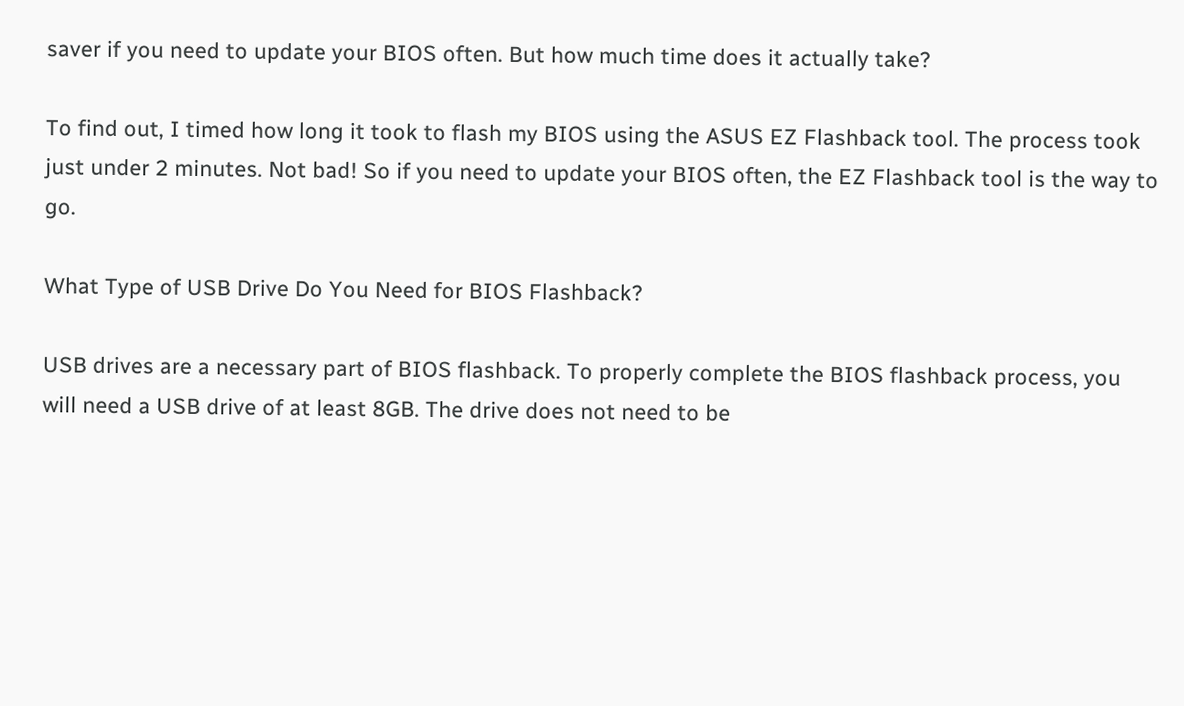saver if you need to update your BIOS often. But how much time does it actually take?

To find out, I timed how long it took to flash my BIOS using the ASUS EZ Flashback tool. The process took just under 2 minutes. Not bad! So if you need to update your BIOS often, the EZ Flashback tool is the way to go.

What Type of USB Drive Do You Need for BIOS Flashback?

USB drives are a necessary part of BIOS flashback. To properly complete the BIOS flashback process, you will need a USB drive of at least 8GB. The drive does not need to be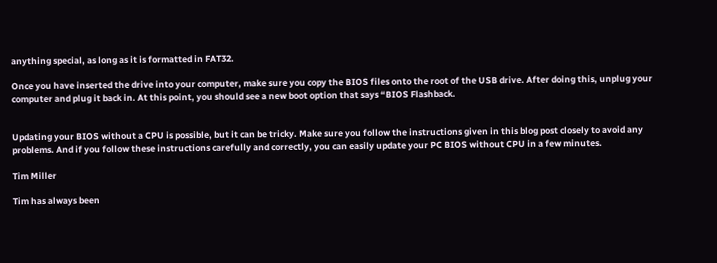anything special, as long as it is formatted in FAT32.

Once you have inserted the drive into your computer, make sure you copy the BIOS files onto the root of the USB drive. After doing this, unplug your computer and plug it back in. At this point, you should see a new boot option that says “BIOS Flashback.


Updating your BIOS without a CPU is possible, but it can be tricky. Make sure you follow the instructions given in this blog post closely to avoid any problems. And if you follow these instructions carefully and correctly, you can easily update your PC BIOS without CPU in a few minutes.

Tim Miller

Tim has always been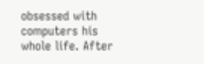obsessed with computers his whole life. After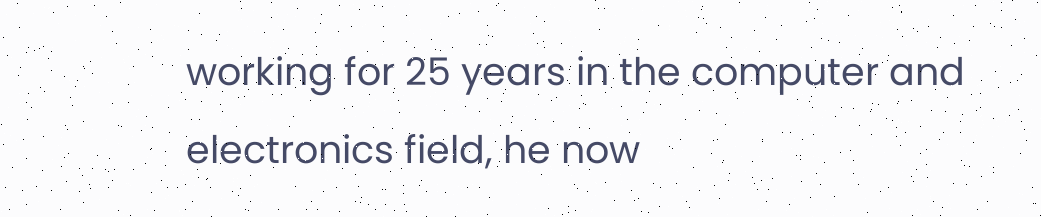working for 25 years in the computer and electronics field, he now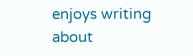enjoys writing about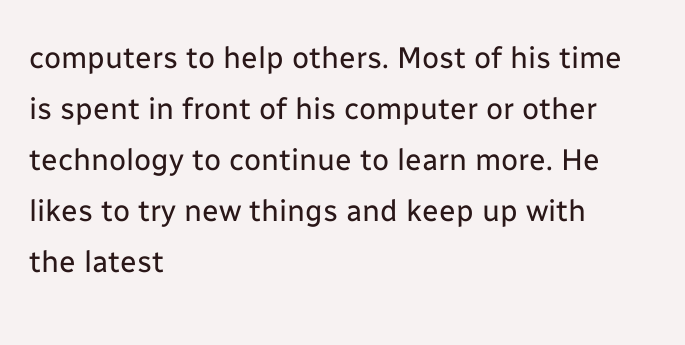computers to help others. Most of his time is spent in front of his computer or other technology to continue to learn more. He likes to try new things and keep up with the latest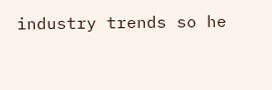industry trends so he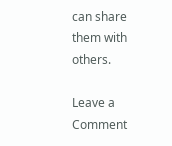can share them with others.

Leave a Comment